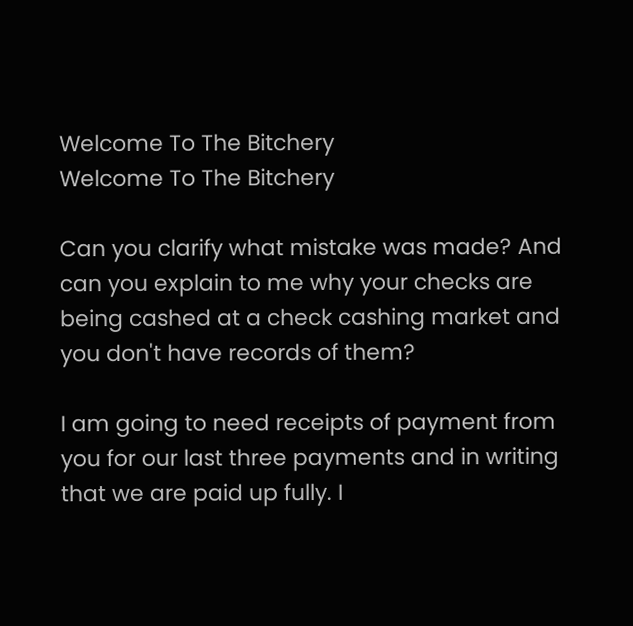Welcome To The Bitchery
Welcome To The Bitchery

Can you clarify what mistake was made? And can you explain to me why your checks are being cashed at a check cashing market and you don't have records of them?

I am going to need receipts of payment from you for our last three payments and in writing that we are paid up fully. I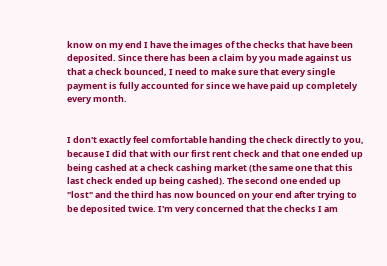know on my end I have the images of the checks that have been deposited. Since there has been a claim by you made against us that a check bounced, I need to make sure that every single payment is fully accounted for since we have paid up completely every month.


I don't exactly feel comfortable handing the check directly to you, because I did that with our first rent check and that one ended up being cashed at a check cashing market (the same one that this last check ended up being cashed). The second one ended up "lost" and the third has now bounced on your end after trying to be deposited twice. I'm very concerned that the checks I am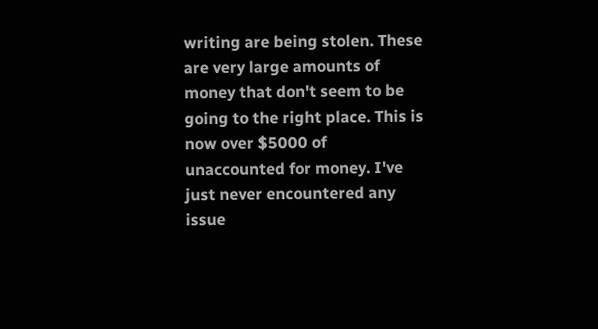writing are being stolen. These are very large amounts of money that don't seem to be going to the right place. This is now over $5000 of unaccounted for money. I've just never encountered any issue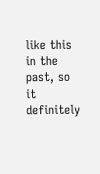like this in the past, so it definitely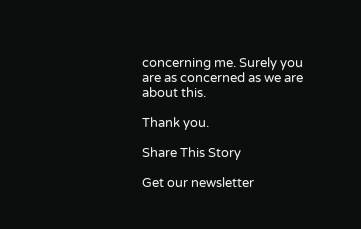concerning me. Surely you are as concerned as we are about this.

Thank you.

Share This Story

Get our newsletter